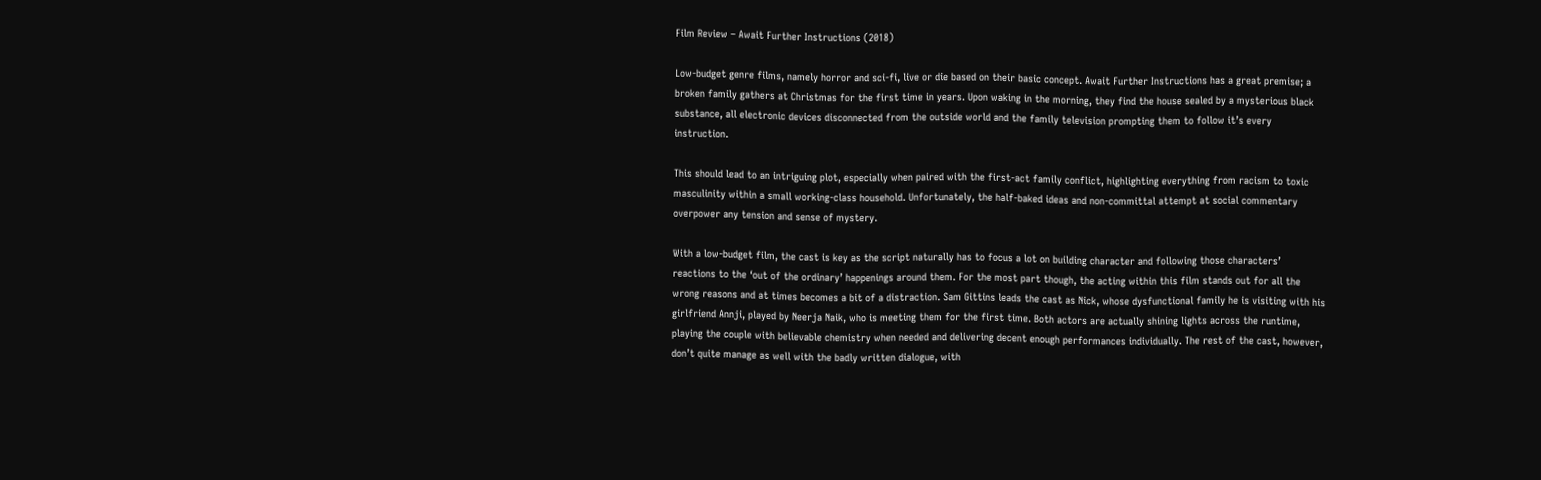Film Review – Await Further Instructions (2018)

Low-budget genre films, namely horror and sci-fi, live or die based on their basic concept. Await Further Instructions has a great premise; a broken family gathers at Christmas for the first time in years. Upon waking in the morning, they find the house sealed by a mysterious black substance, all electronic devices disconnected from the outside world and the family television prompting them to follow it’s every instruction.

This should lead to an intriguing plot, especially when paired with the first-act family conflict, highlighting everything from racism to toxic masculinity within a small working-class household. Unfortunately, the half-baked ideas and non-committal attempt at social commentary overpower any tension and sense of mystery.

With a low-budget film, the cast is key as the script naturally has to focus a lot on building character and following those characters’ reactions to the ‘out of the ordinary’ happenings around them. For the most part though, the acting within this film stands out for all the wrong reasons and at times becomes a bit of a distraction. Sam Gittins leads the cast as Nick, whose dysfunctional family he is visiting with his girlfriend Annji, played by Neerja Naik, who is meeting them for the first time. Both actors are actually shining lights across the runtime, playing the couple with believable chemistry when needed and delivering decent enough performances individually. The rest of the cast, however, don’t quite manage as well with the badly written dialogue, with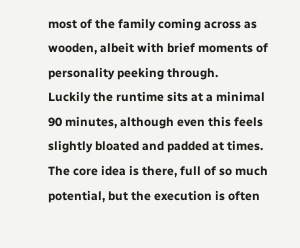most of the family coming across as wooden, albeit with brief moments of personality peeking through.
Luckily the runtime sits at a minimal 90 minutes, although even this feels slightly bloated and padded at times. The core idea is there, full of so much potential, but the execution is often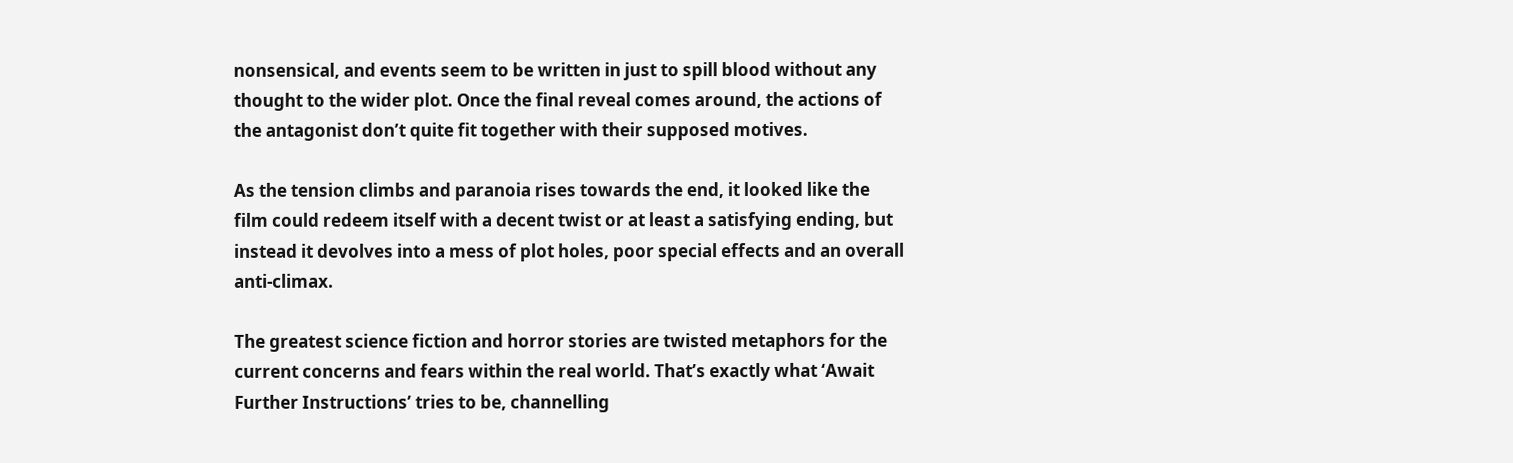nonsensical, and events seem to be written in just to spill blood without any thought to the wider plot. Once the final reveal comes around, the actions of the antagonist don’t quite fit together with their supposed motives.

As the tension climbs and paranoia rises towards the end, it looked like the film could redeem itself with a decent twist or at least a satisfying ending, but instead it devolves into a mess of plot holes, poor special effects and an overall anti-climax.

The greatest science fiction and horror stories are twisted metaphors for the current concerns and fears within the real world. That’s exactly what ‘Await Further Instructions’ tries to be, channelling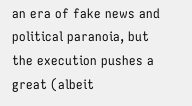an era of fake news and political paranoia, but the execution pushes a great (albeit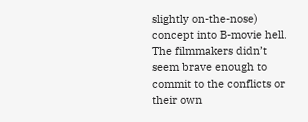slightly on-the-nose) concept into B-movie hell. The filmmakers didn’t seem brave enough to commit to the conflicts or their own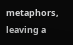metaphors, leaving a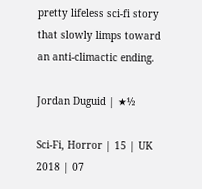pretty lifeless sci-fi story that slowly limps toward an anti-climactic ending.

Jordan Duguid | ★½

Sci-Fi, Horror | 15 | UK 2018 | 07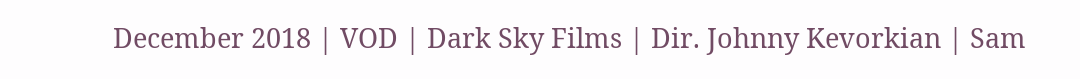December 2018 | VOD | Dark Sky Films | Dir. Johnny Kevorkian | Sam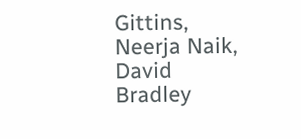Gittins, Neerja Naik, David Bradley